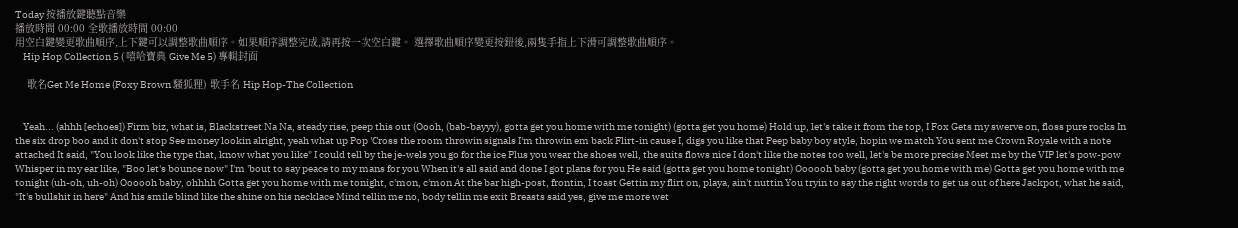Today 按播放鍵聽點音樂
播放時間 00:00 全歌播放時間 00:00
用空白鍵變更歌曲順序,上下鍵可以調整歌曲順序。如果順序調整完成,請再按一次空白鍵。 選擇歌曲順序變更按鈕後,兩隻手指上下滑可調整歌曲順序。
    Hip Hop Collection 5 ( 嘻哈寶典 Give Me 5) 專輯封面

    歌名Get Me Home (Foxy Brown 騷狐狸) 歌手名 Hip Hop-The Collection


    Yeah... (ahhh [echoes]) Firm biz, what is, Blackstreet Na Na, steady rise, peep this out (Oooh, (bab-bayyy), gotta get you home with me tonight) (gotta get you home) Hold up, let's take it from the top, I Fox Gets my swerve on, floss pure rocks In the six drop boo and it don't stop See money lookin alright, yeah what up Pop 'Cross the room throwin signals I'm throwin em back Flirt-in cause I, digs you like that Peep baby boy style, hopin we match You sent me Crown Royale with a note attached It said, "You look like the type that, know what you like" I could tell by the je-wels you go for the ice Plus you wear the shoes well, the suits flows nice I don't like the notes too well, let's be more precise Meet me by the VIP let's pow-pow Whisper in my ear like, "Boo let's bounce now" I'm 'bout to say peace to my mans for you When it's all said and done I got plans for you He said (gotta get you home tonight) Oooooh baby (gotta get you home with me) Gotta get you home with me tonight (uh-oh, uh-oh) Oooooh baby, ohhhh Gotta get you home with me tonight, c'mon, c'mon At the bar high-post, frontin, I toast Gettin my flirt on, playa, ain't nuttin You tryin to say the right words to get us out of here Jackpot, what he said, "It's bullshit in here" And his smile blind like the shine on his necklace Mind tellin me no, body tellin me exit Breasts said yes, give me more wet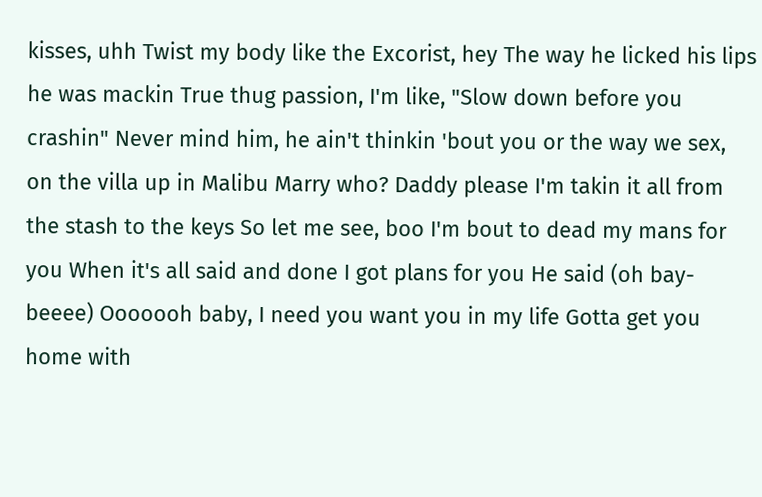kisses, uhh Twist my body like the Excorist, hey The way he licked his lips he was mackin True thug passion, I'm like, "Slow down before you crashin" Never mind him, he ain't thinkin 'bout you or the way we sex, on the villa up in Malibu Marry who? Daddy please I'm takin it all from the stash to the keys So let me see, boo I'm bout to dead my mans for you When it's all said and done I got plans for you He said (oh bay-beeee) Ooooooh baby, I need you want you in my life Gotta get you home with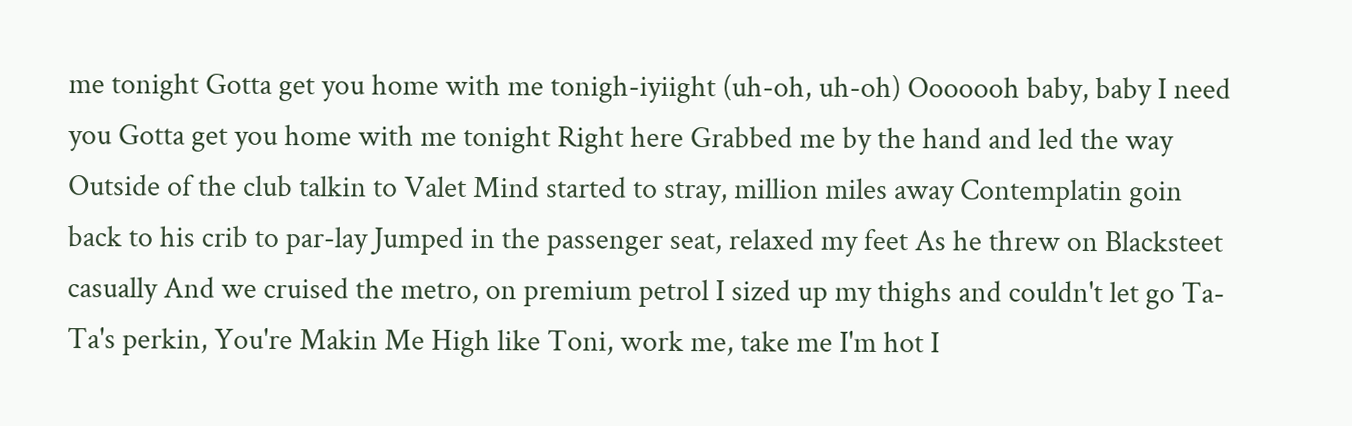me tonight Gotta get you home with me tonigh-iyiight (uh-oh, uh-oh) Ooooooh baby, baby I need you Gotta get you home with me tonight Right here Grabbed me by the hand and led the way Outside of the club talkin to Valet Mind started to stray, million miles away Contemplatin goin back to his crib to par-lay Jumped in the passenger seat, relaxed my feet As he threw on Blacksteet casually And we cruised the metro, on premium petrol I sized up my thighs and couldn't let go Ta-Ta's perkin, You're Makin Me High like Toni, work me, take me I'm hot I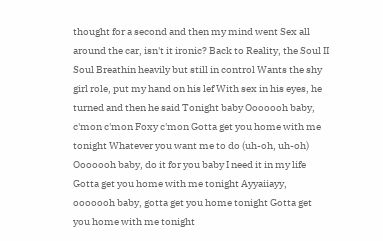thought for a second and then my mind went Sex all around the car, isn't it ironic? Back to Reality, the Soul II Soul Breathin heavily but still in control Wants the shy girl role, put my hand on his lef With sex in his eyes, he turned and then he said Tonight baby Ooooooh baby, c'mon c'mon Foxy c'mon Gotta get you home with me tonight Whatever you want me to do (uh-oh, uh-oh) Ooooooh baby, do it for you baby I need it in my life Gotta get you home with me tonight Ayyaiiayy, ooooooh baby, gotta get you home tonight Gotta get you home with me tonight